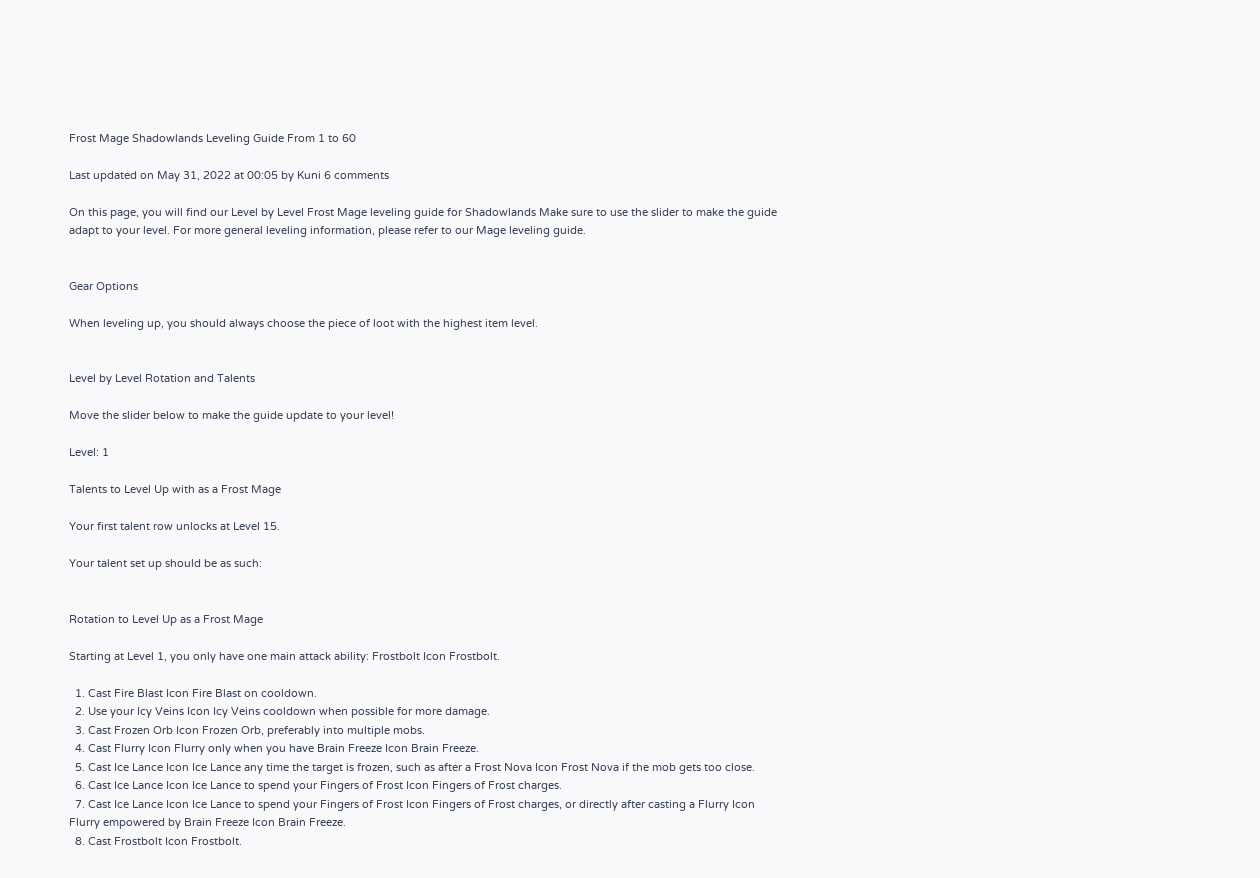Frost Mage Shadowlands Leveling Guide From 1 to 60

Last updated on May 31, 2022 at 00:05 by Kuni 6 comments

On this page, you will find our Level by Level Frost Mage leveling guide for Shadowlands Make sure to use the slider to make the guide adapt to your level. For more general leveling information, please refer to our Mage leveling guide.


Gear Options

When leveling up, you should always choose the piece of loot with the highest item level.


Level by Level Rotation and Talents

Move the slider below to make the guide update to your level!

Level: 1

Talents to Level Up with as a Frost Mage

Your first talent row unlocks at Level 15.

Your talent set up should be as such:


Rotation to Level Up as a Frost Mage

Starting at Level 1, you only have one main attack ability: Frostbolt Icon Frostbolt.

  1. Cast Fire Blast Icon Fire Blast on cooldown.
  2. Use your Icy Veins Icon Icy Veins cooldown when possible for more damage.
  3. Cast Frozen Orb Icon Frozen Orb, preferably into multiple mobs.
  4. Cast Flurry Icon Flurry only when you have Brain Freeze Icon Brain Freeze.
  5. Cast Ice Lance Icon Ice Lance any time the target is frozen, such as after a Frost Nova Icon Frost Nova if the mob gets too close.
  6. Cast Ice Lance Icon Ice Lance to spend your Fingers of Frost Icon Fingers of Frost charges.
  7. Cast Ice Lance Icon Ice Lance to spend your Fingers of Frost Icon Fingers of Frost charges, or directly after casting a Flurry Icon Flurry empowered by Brain Freeze Icon Brain Freeze.
  8. Cast Frostbolt Icon Frostbolt.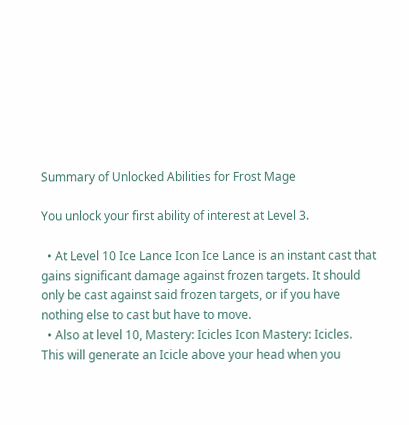Summary of Unlocked Abilities for Frost Mage

You unlock your first ability of interest at Level 3.

  • At Level 10 Ice Lance Icon Ice Lance is an instant cast that gains significant damage against frozen targets. It should only be cast against said frozen targets, or if you have nothing else to cast but have to move.
  • Also at level 10, Mastery: Icicles Icon Mastery: Icicles. This will generate an Icicle above your head when you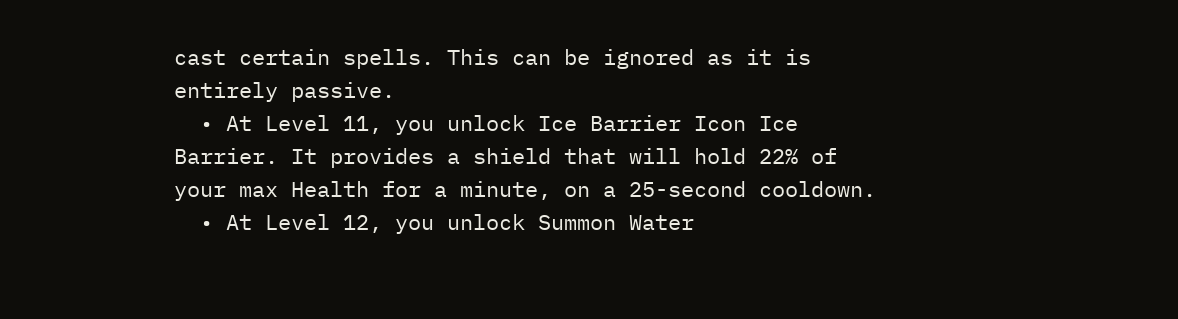cast certain spells. This can be ignored as it is entirely passive.
  • At Level 11, you unlock Ice Barrier Icon Ice Barrier. It provides a shield that will hold 22% of your max Health for a minute, on a 25-second cooldown.
  • At Level 12, you unlock Summon Water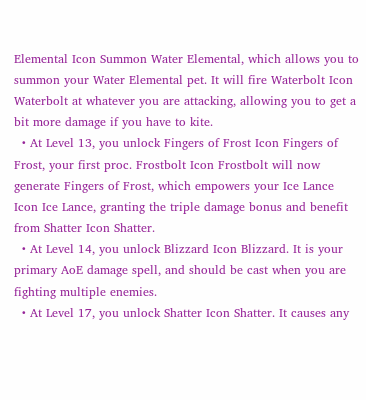Elemental Icon Summon Water Elemental, which allows you to summon your Water Elemental pet. It will fire Waterbolt Icon Waterbolt at whatever you are attacking, allowing you to get a bit more damage if you have to kite.
  • At Level 13, you unlock Fingers of Frost Icon Fingers of Frost, your first proc. Frostbolt Icon Frostbolt will now generate Fingers of Frost, which empowers your Ice Lance Icon Ice Lance, granting the triple damage bonus and benefit from Shatter Icon Shatter.
  • At Level 14, you unlock Blizzard Icon Blizzard. It is your primary AoE damage spell, and should be cast when you are fighting multiple enemies.
  • At Level 17, you unlock Shatter Icon Shatter. It causes any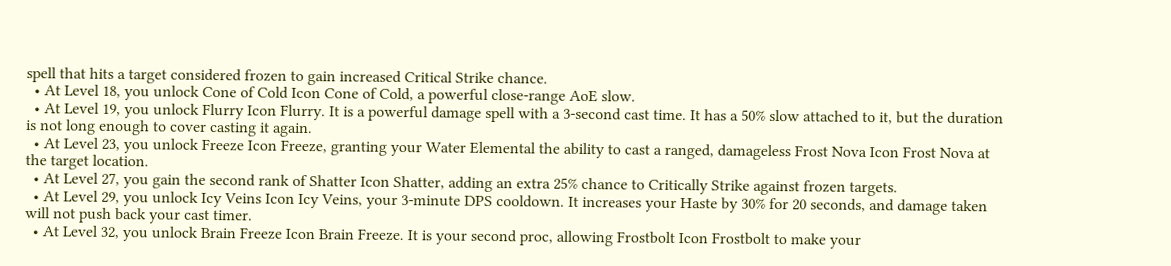spell that hits a target considered frozen to gain increased Critical Strike chance.
  • At Level 18, you unlock Cone of Cold Icon Cone of Cold, a powerful close-range AoE slow.
  • At Level 19, you unlock Flurry Icon Flurry. It is a powerful damage spell with a 3-second cast time. It has a 50% slow attached to it, but the duration is not long enough to cover casting it again.
  • At Level 23, you unlock Freeze Icon Freeze, granting your Water Elemental the ability to cast a ranged, damageless Frost Nova Icon Frost Nova at the target location.
  • At Level 27, you gain the second rank of Shatter Icon Shatter, adding an extra 25% chance to Critically Strike against frozen targets.
  • At Level 29, you unlock Icy Veins Icon Icy Veins, your 3-minute DPS cooldown. It increases your Haste by 30% for 20 seconds, and damage taken will not push back your cast timer.
  • At Level 32, you unlock Brain Freeze Icon Brain Freeze. It is your second proc, allowing Frostbolt Icon Frostbolt to make your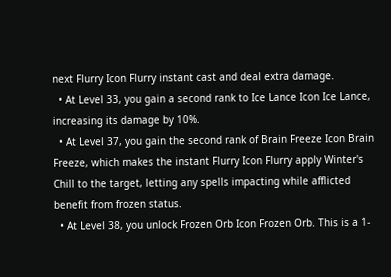next Flurry Icon Flurry instant cast and deal extra damage.
  • At Level 33, you gain a second rank to Ice Lance Icon Ice Lance, increasing its damage by 10%.
  • At Level 37, you gain the second rank of Brain Freeze Icon Brain Freeze, which makes the instant Flurry Icon Flurry apply Winter's Chill to the target, letting any spells impacting while afflicted benefit from frozen status.
  • At Level 38, you unlock Frozen Orb Icon Frozen Orb. This is a 1-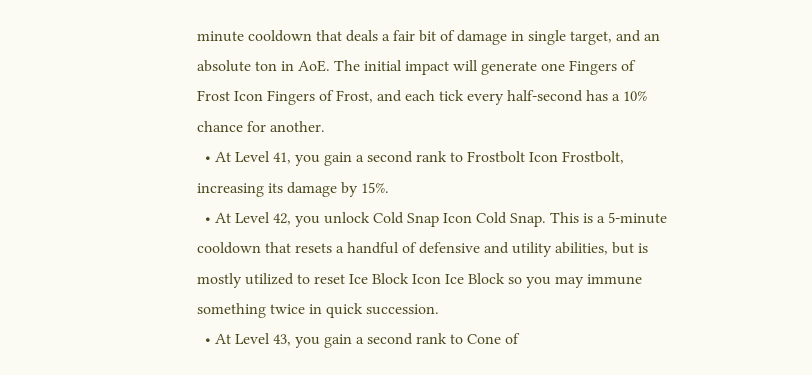minute cooldown that deals a fair bit of damage in single target, and an absolute ton in AoE. The initial impact will generate one Fingers of Frost Icon Fingers of Frost, and each tick every half-second has a 10% chance for another.
  • At Level 41, you gain a second rank to Frostbolt Icon Frostbolt, increasing its damage by 15%.
  • At Level 42, you unlock Cold Snap Icon Cold Snap. This is a 5-minute cooldown that resets a handful of defensive and utility abilities, but is mostly utilized to reset Ice Block Icon Ice Block so you may immune something twice in quick succession.
  • At Level 43, you gain a second rank to Cone of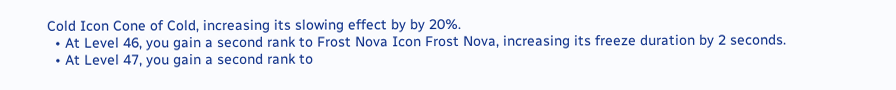Cold Icon Cone of Cold, increasing its slowing effect by by 20%.
  • At Level 46, you gain a second rank to Frost Nova Icon Frost Nova, increasing its freeze duration by 2 seconds.
  • At Level 47, you gain a second rank to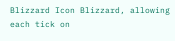Blizzard Icon Blizzard, allowing each tick on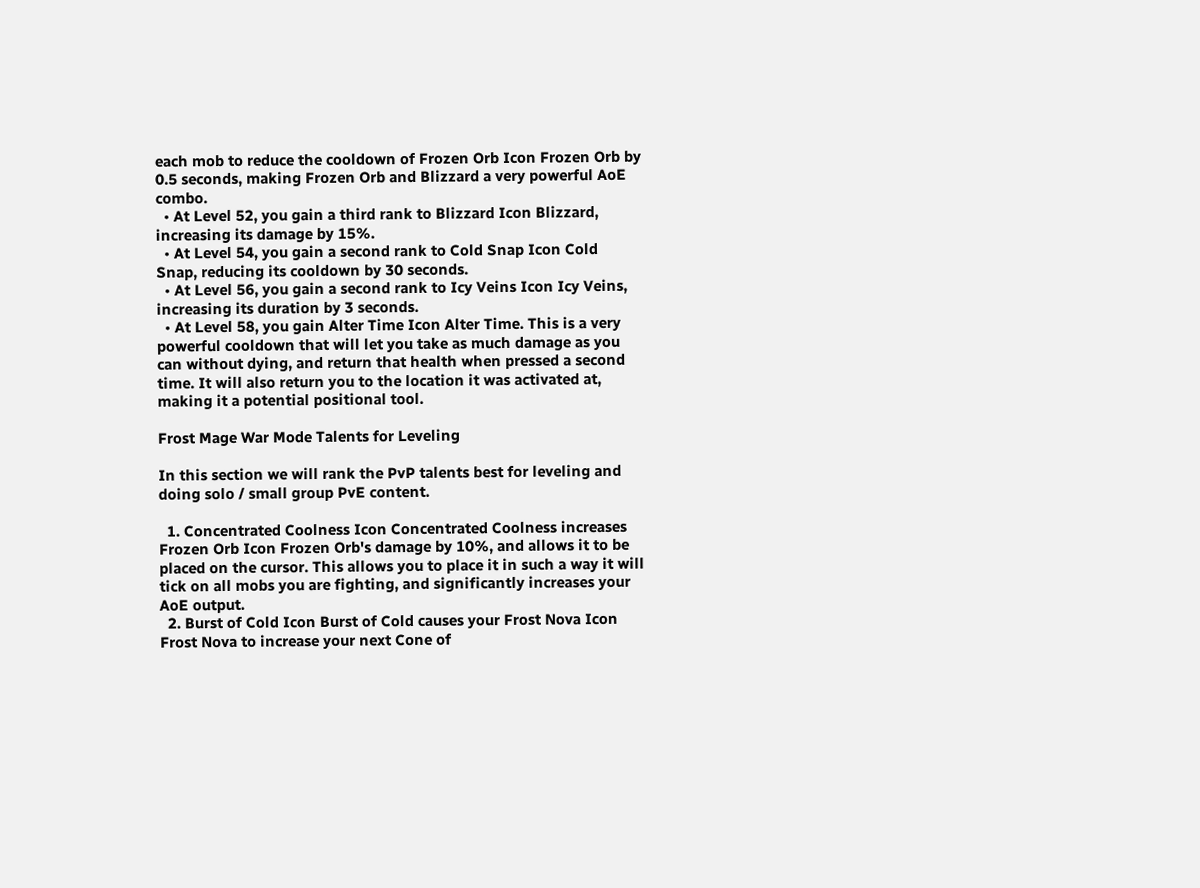each mob to reduce the cooldown of Frozen Orb Icon Frozen Orb by 0.5 seconds, making Frozen Orb and Blizzard a very powerful AoE combo.
  • At Level 52, you gain a third rank to Blizzard Icon Blizzard, increasing its damage by 15%.
  • At Level 54, you gain a second rank to Cold Snap Icon Cold Snap, reducing its cooldown by 30 seconds.
  • At Level 56, you gain a second rank to Icy Veins Icon Icy Veins, increasing its duration by 3 seconds.
  • At Level 58, you gain Alter Time Icon Alter Time. This is a very powerful cooldown that will let you take as much damage as you can without dying, and return that health when pressed a second time. It will also return you to the location it was activated at, making it a potential positional tool.

Frost Mage War Mode Talents for Leveling

In this section we will rank the PvP talents best for leveling and doing solo / small group PvE content.

  1. Concentrated Coolness Icon Concentrated Coolness increases Frozen Orb Icon Frozen Orb's damage by 10%, and allows it to be placed on the cursor. This allows you to place it in such a way it will tick on all mobs you are fighting, and significantly increases your AoE output.
  2. Burst of Cold Icon Burst of Cold causes your Frost Nova Icon Frost Nova to increase your next Cone of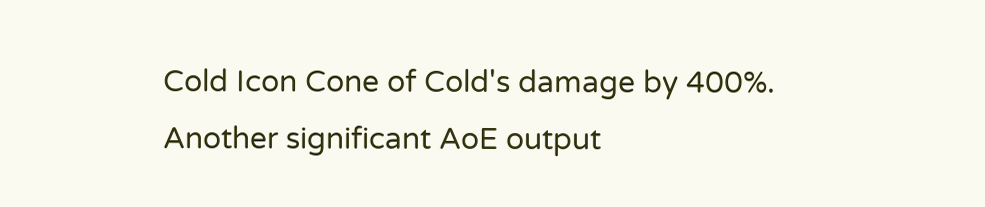Cold Icon Cone of Cold's damage by 400%. Another significant AoE output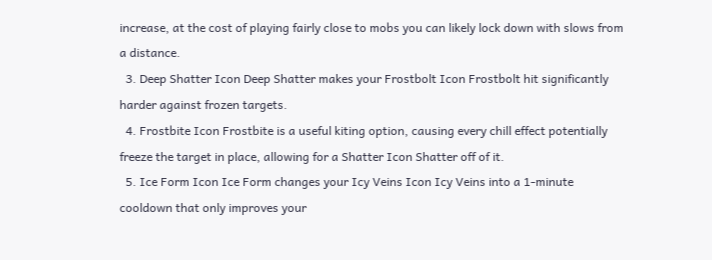increase, at the cost of playing fairly close to mobs you can likely lock down with slows from a distance.
  3. Deep Shatter Icon Deep Shatter makes your Frostbolt Icon Frostbolt hit significantly harder against frozen targets.
  4. Frostbite Icon Frostbite is a useful kiting option, causing every chill effect potentially freeze the target in place, allowing for a Shatter Icon Shatter off of it.
  5. Ice Form Icon Ice Form changes your Icy Veins Icon Icy Veins into a 1-minute cooldown that only improves your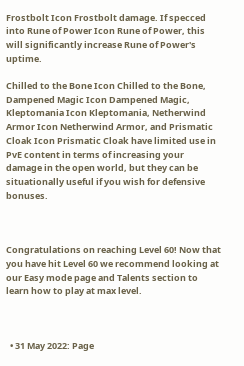Frostbolt Icon Frostbolt damage. If specced into Rune of Power Icon Rune of Power, this will significantly increase Rune of Power's uptime.

Chilled to the Bone Icon Chilled to the Bone, Dampened Magic Icon Dampened Magic, Kleptomania Icon Kleptomania, Netherwind Armor Icon Netherwind Armor, and Prismatic Cloak Icon Prismatic Cloak have limited use in PvE content in terms of increasing your damage in the open world, but they can be situationally useful if you wish for defensive bonuses.



Congratulations on reaching Level 60! Now that you have hit Level 60 we recommend looking at our Easy mode page and Talents section to learn how to play at max level.



  • 31 May 2022: Page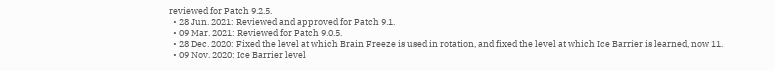reviewed for Patch 9.2.5.
  • 28 Jun. 2021: Reviewed and approved for Patch 9.1.
  • 09 Mar. 2021: Reviewed for Patch 9.0.5.
  • 28 Dec. 2020: Fixed the level at which Brain Freeze is used in rotation, and fixed the level at which Ice Barrier is learned, now 11.
  • 09 Nov. 2020: Ice Barrier level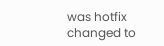was hotfix changed to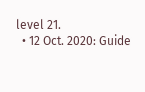level 21.
  • 12 Oct. 2020: Guide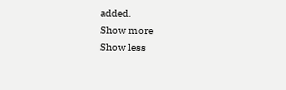added.
Show more
Show less